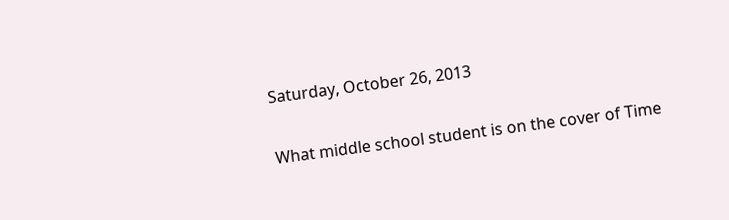Saturday, October 26, 2013

What middle school student is on the cover of Time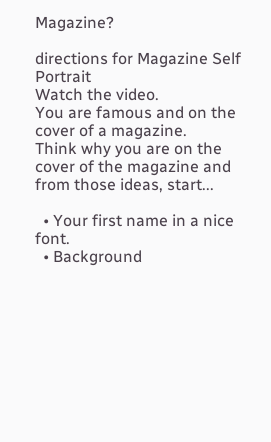Magazine?

directions for Magazine Self Portrait
Watch the video.
You are famous and on the cover of a magazine.
Think why you are on the cover of the magazine and from those ideas, start...

  • Your first name in a nice font.
  • Background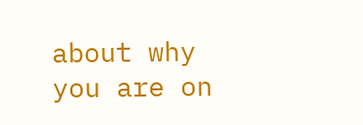about why you are on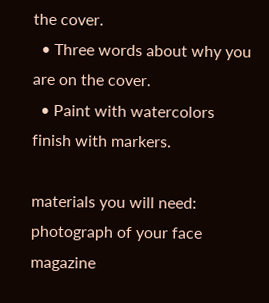the cover.
  • Three words about why you are on the cover.
  • Paint with watercolors finish with markers.

materials you will need:
photograph of your face
magazine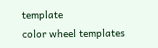template
color wheel templates